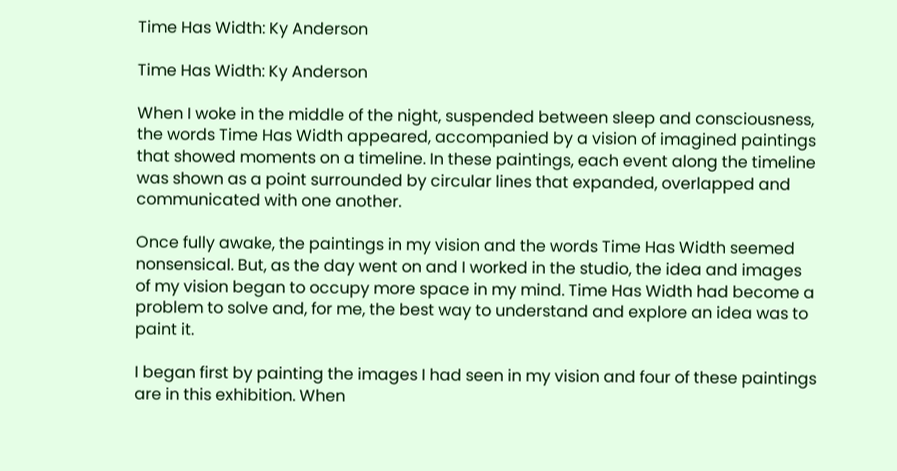Time Has Width: Ky Anderson

Time Has Width: Ky Anderson

When I woke in the middle of the night, suspended between sleep and consciousness,
the words Time Has Width appeared, accompanied by a vision of imagined paintings
that showed moments on a timeline. In these paintings, each event along the timeline
was shown as a point surrounded by circular lines that expanded, overlapped and
communicated with one another.

Once fully awake, the paintings in my vision and the words Time Has Width seemed
nonsensical. But, as the day went on and I worked in the studio, the idea and images
of my vision began to occupy more space in my mind. Time Has Width had become a
problem to solve and, for me, the best way to understand and explore an idea was to
paint it.

I began first by painting the images I had seen in my vision and four of these paintings
are in this exhibition. When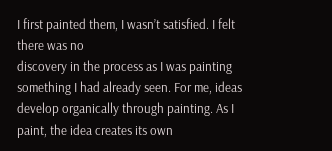I first painted them, I wasn’t satisfied. I felt there was no
discovery in the process as I was painting something I had already seen. For me, ideas
develop organically through painting. As I paint, the idea creates its own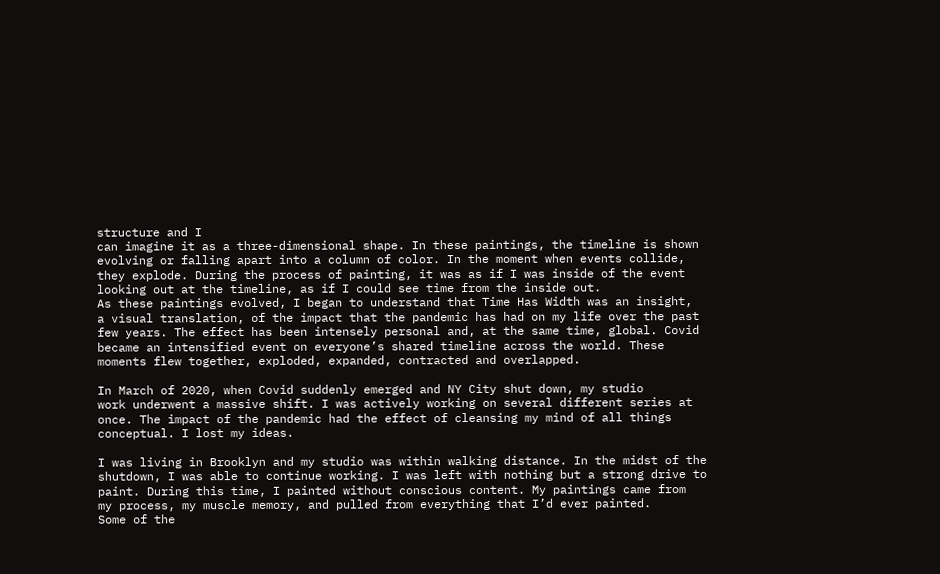structure and I
can imagine it as a three-dimensional shape. In these paintings, the timeline is shown
evolving or falling apart into a column of color. In the moment when events collide,
they explode. During the process of painting, it was as if I was inside of the event
looking out at the timeline, as if I could see time from the inside out.
As these paintings evolved, I began to understand that Time Has Width was an insight,
a visual translation, of the impact that the pandemic has had on my life over the past
few years. The effect has been intensely personal and, at the same time, global. Covid
became an intensified event on everyone’s shared timeline across the world. These
moments flew together, exploded, expanded, contracted and overlapped.

In March of 2020, when Covid suddenly emerged and NY City shut down, my studio
work underwent a massive shift. I was actively working on several different series at
once. The impact of the pandemic had the effect of cleansing my mind of all things
conceptual. I lost my ideas.

I was living in Brooklyn and my studio was within walking distance. In the midst of the
shutdown, I was able to continue working. I was left with nothing but a strong drive to
paint. During this time, I painted without conscious content. My paintings came from
my process, my muscle memory, and pulled from everything that I’d ever painted.
Some of the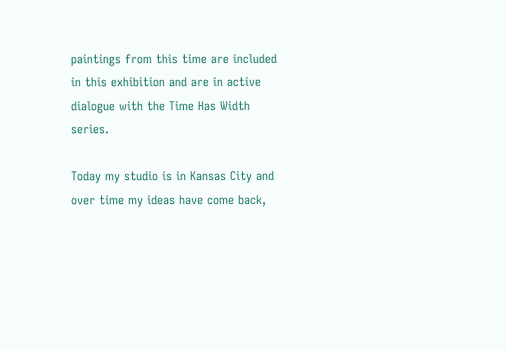paintings from this time are included in this exhibition and are in active
dialogue with the Time Has Width series.

Today my studio is in Kansas City and over time my ideas have come back,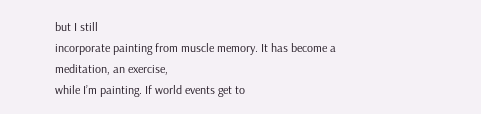but I still
incorporate painting from muscle memory. It has become a meditation, an exercise,
while I’m painting. If world events get to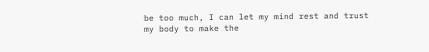be too much, I can let my mind rest and trust
my body to make the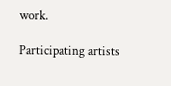work.

Participating artists